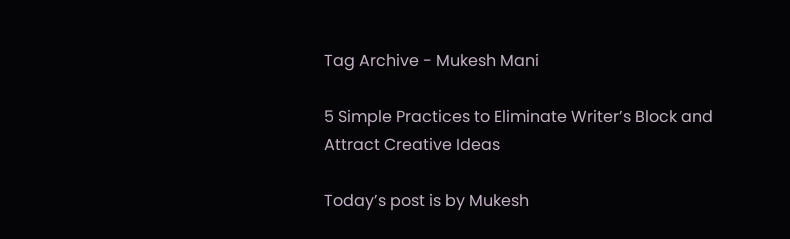Tag Archive - Mukesh Mani

5 Simple Practices to Eliminate Writer’s Block and Attract Creative Ideas

Today’s post is by Mukesh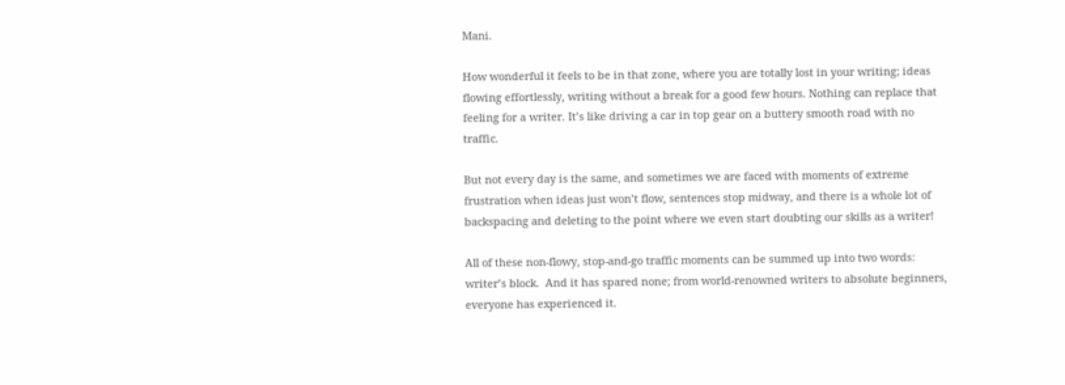Mani.

How wonderful it feels to be in that zone, where you are totally lost in your writing; ideas flowing effortlessly, writing without a break for a good few hours. Nothing can replace that feeling for a writer. It’s like driving a car in top gear on a buttery smooth road with no traffic.

But not every day is the same, and sometimes we are faced with moments of extreme frustration when ideas just won’t flow, sentences stop midway, and there is a whole lot of backspacing and deleting to the point where we even start doubting our skills as a writer!

All of these non-flowy, stop-and-go traffic moments can be summed up into two words: writer’s block.  And it has spared none; from world-renowned writers to absolute beginners, everyone has experienced it.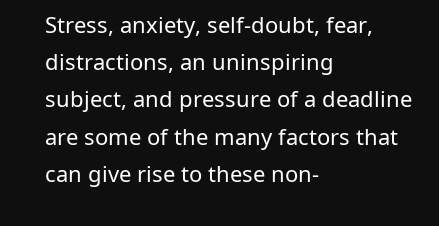Stress, anxiety, self-doubt, fear, distractions, an uninspiring subject, and pressure of a deadline are some of the many factors that can give rise to these non-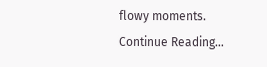flowy moments. Continue Reading…